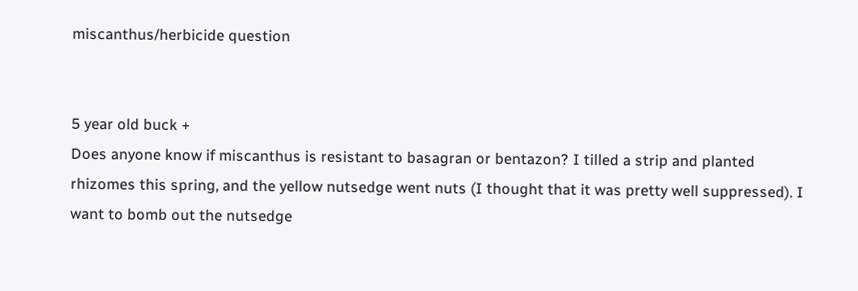miscanthus/herbicide question


5 year old buck +
Does anyone know if miscanthus is resistant to basagran or bentazon? I tilled a strip and planted rhizomes this spring, and the yellow nutsedge went nuts (I thought that it was pretty well suppressed). I want to bomb out the nutsedge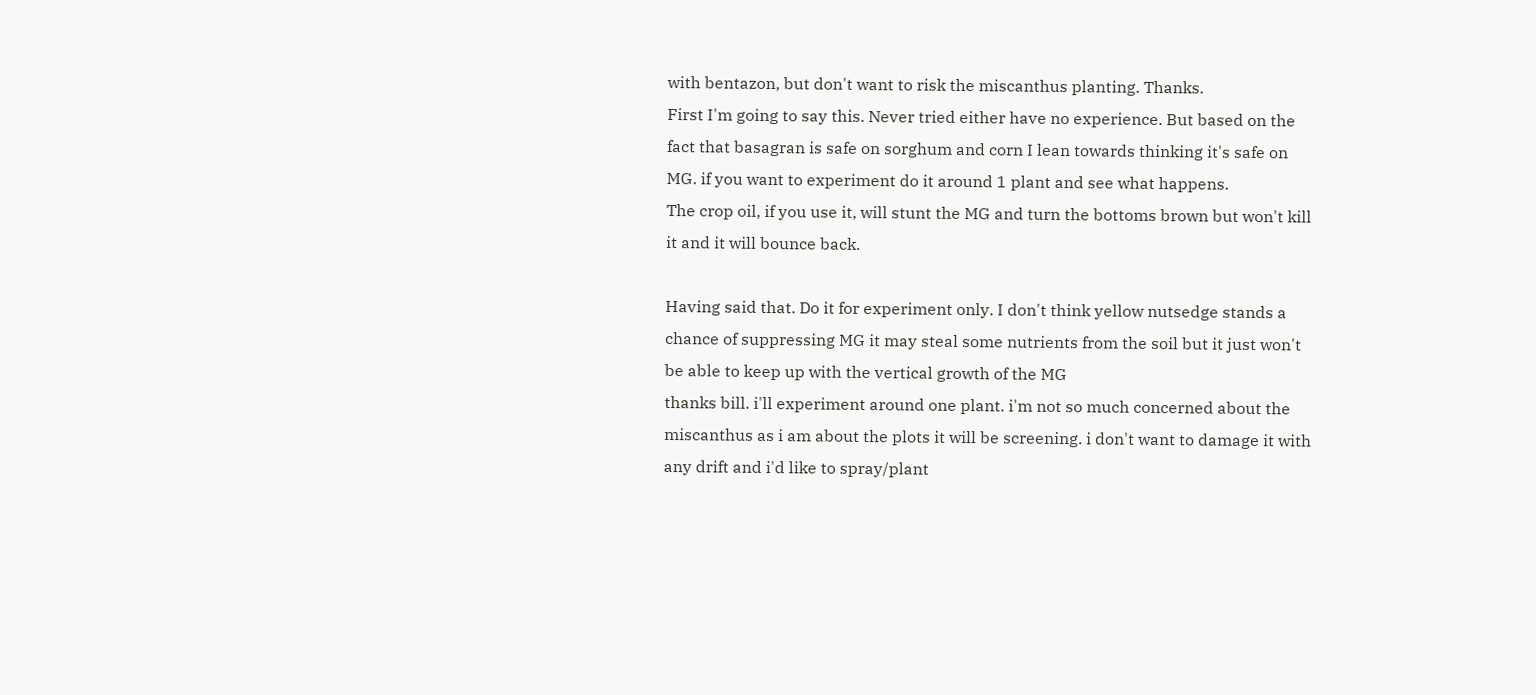with bentazon, but don't want to risk the miscanthus planting. Thanks.
First I'm going to say this. Never tried either have no experience. But based on the fact that basagran is safe on sorghum and corn I lean towards thinking it's safe on MG. if you want to experiment do it around 1 plant and see what happens.
The crop oil, if you use it, will stunt the MG and turn the bottoms brown but won't kill it and it will bounce back.

Having said that. Do it for experiment only. I don't think yellow nutsedge stands a chance of suppressing MG it may steal some nutrients from the soil but it just won't be able to keep up with the vertical growth of the MG
thanks bill. i'll experiment around one plant. i'm not so much concerned about the miscanthus as i am about the plots it will be screening. i don't want to damage it with any drift and i'd like to spray/plant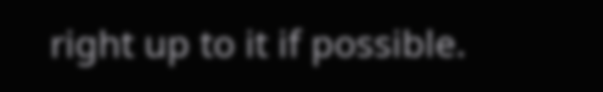right up to it if possible.